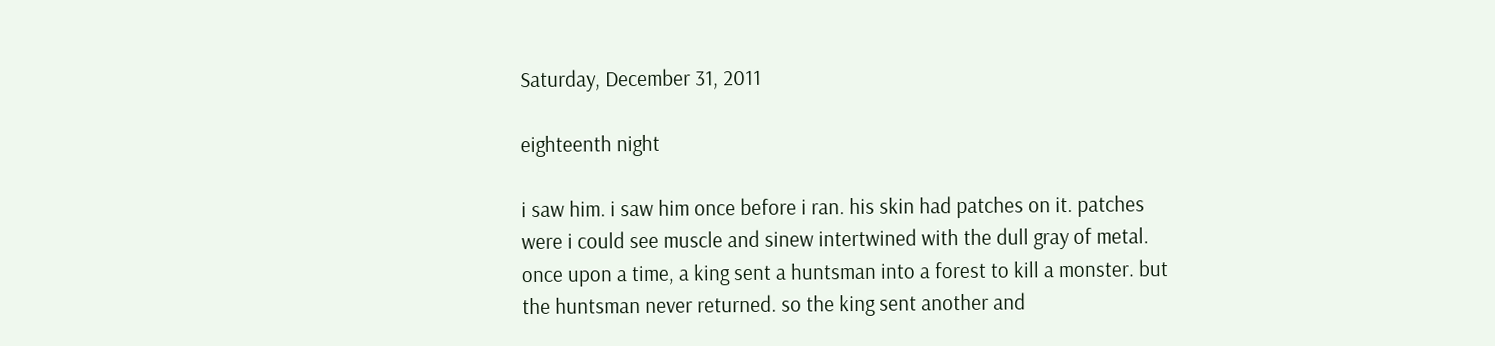Saturday, December 31, 2011

eighteenth night

i saw him. i saw him once before i ran. his skin had patches on it. patches were i could see muscle and sinew intertwined with the dull gray of metal.
once upon a time, a king sent a huntsman into a forest to kill a monster. but the huntsman never returned. so the king sent another and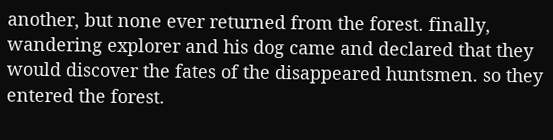another, but none ever returned from the forest. finally, wandering explorer and his dog came and declared that they would discover the fates of the disappeared huntsmen. so they entered the forest.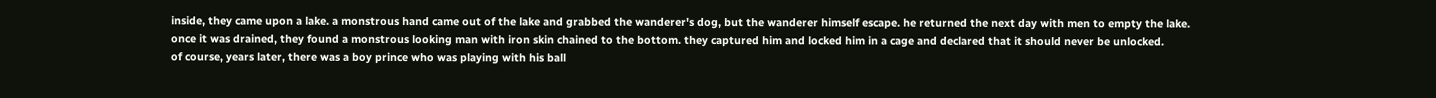inside, they came upon a lake. a monstrous hand came out of the lake and grabbed the wanderer's dog, but the wanderer himself escape. he returned the next day with men to empty the lake. once it was drained, they found a monstrous looking man with iron skin chained to the bottom. they captured him and locked him in a cage and declared that it should never be unlocked.
of course, years later, there was a boy prince who was playing with his ball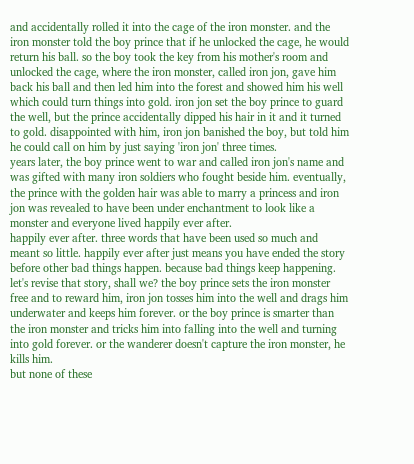and accidentally rolled it into the cage of the iron monster. and the iron monster told the boy prince that if he unlocked the cage, he would return his ball. so the boy took the key from his mother's room and unlocked the cage, where the iron monster, called iron jon, gave him back his ball and then led him into the forest and showed him his well which could turn things into gold. iron jon set the boy prince to guard the well, but the prince accidentally dipped his hair in it and it turned to gold. disappointed with him, iron jon banished the boy, but told him he could call on him by just saying 'iron jon' three times.
years later, the boy prince went to war and called iron jon's name and was gifted with many iron soldiers who fought beside him. eventually, the prince with the golden hair was able to marry a princess and iron jon was revealed to have been under enchantment to look like a monster and everyone lived happily ever after.
happily ever after. three words that have been used so much and meant so little. happily ever after just means you have ended the story before other bad things happen. because bad things keep happening.
let's revise that story, shall we? the boy prince sets the iron monster free and to reward him, iron jon tosses him into the well and drags him underwater and keeps him forever. or the boy prince is smarter than the iron monster and tricks him into falling into the well and turning into gold forever. or the wanderer doesn't capture the iron monster, he kills him.
but none of these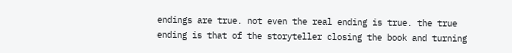endings are true. not even the real ending is true. the true ending is that of the storyteller closing the book and turning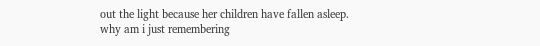out the light because her children have fallen asleep.
why am i just remembering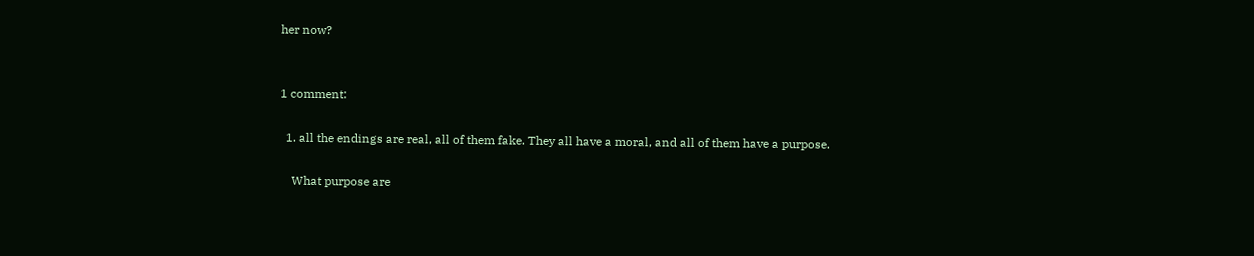her now?


1 comment:

  1. all the endings are real, all of them fake. They all have a moral, and all of them have a purpose.

    What purpose are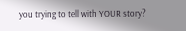you trying to tell with YOUR story?